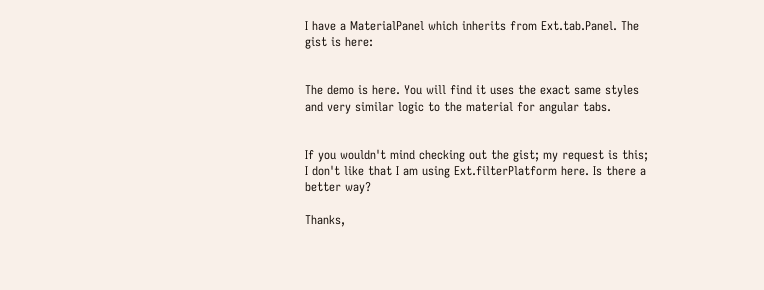I have a MaterialPanel which inherits from Ext.tab.Panel. The gist is here:


The demo is here. You will find it uses the exact same styles and very similar logic to the material for angular tabs.


If you wouldn't mind checking out the gist; my request is this; I don't like that I am using Ext.filterPlatform here. Is there a better way?

Thanks,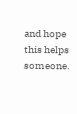and hope this helps someone.